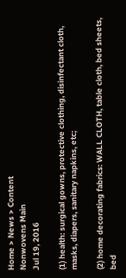Home > News > Content
Nonwovens Main
Jul 19, 2016

(1) health: surgical gowns, protective clothing, disinfectant cloth, masks, diapers, sanitary napkins, etc;

(2) home decorating fabrics: WALL CLOTH, table cloth, bed sheets, bed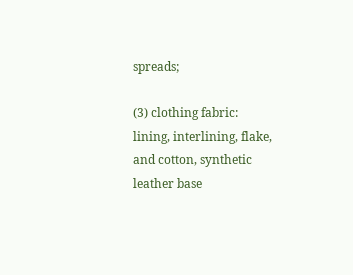spreads;

(3) clothing fabric: lining, interlining, flake, and cotton, synthetic leather base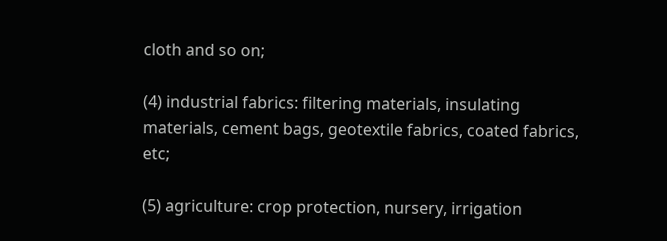cloth and so on;

(4) industrial fabrics: filtering materials, insulating materials, cement bags, geotextile fabrics, coated fabrics, etc;

(5) agriculture: crop protection, nursery, irrigation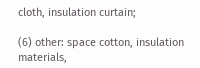cloth, insulation curtain;

(6) other: space cotton, insulation materials,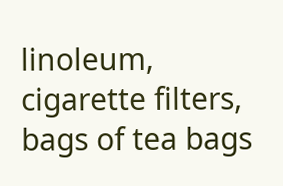linoleum, cigarette filters, bags of tea bags